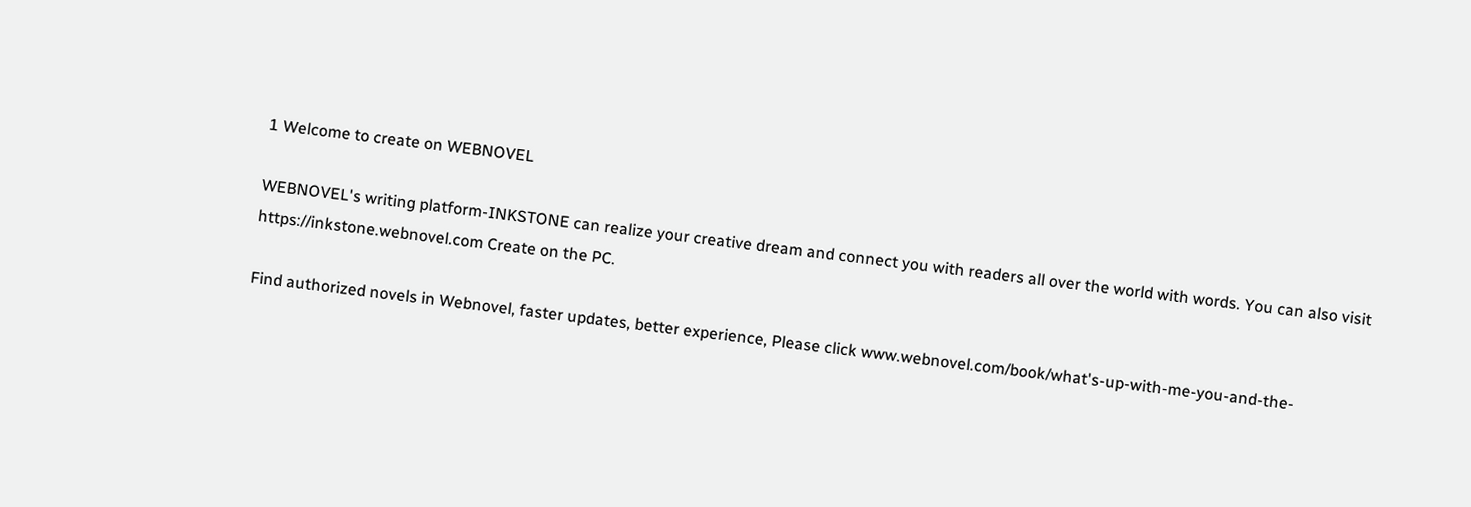1 Welcome to create on WEBNOVEL

WEBNOVEL's writing platform-INKSTONE can realize your creative dream and connect you with readers all over the world with words. You can also visit https://inkstone.webnovel.com Create on the PC.

Find authorized novels in Webnovel, faster updates, better experience, Please click www.webnovel.com/book/what's-up-with-me-you-and-the-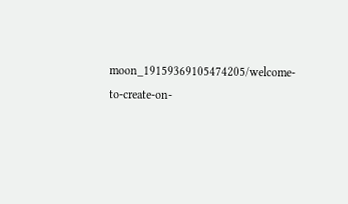moon_19159369105474205/welcome-to-create-on-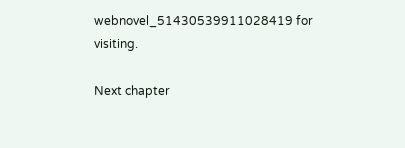webnovel_51430539911028419 for visiting.

Next chapter